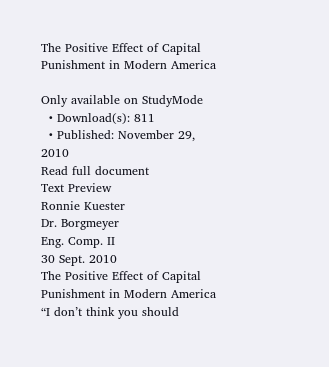The Positive Effect of Capital Punishment in Modern America

Only available on StudyMode
  • Download(s): 811
  • Published: November 29, 2010
Read full document
Text Preview
Ronnie Kuester
Dr. Borgmeyer
Eng. Comp. II
30 Sept. 2010
The Positive Effect of Capital Punishment in Modern America
“I don’t think you should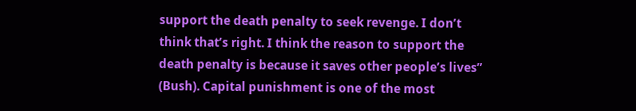support the death penalty to seek revenge. I don’t think that’s right. I think the reason to support the death penalty is because it saves other people’s lives” (Bush). Capital punishment is one of the most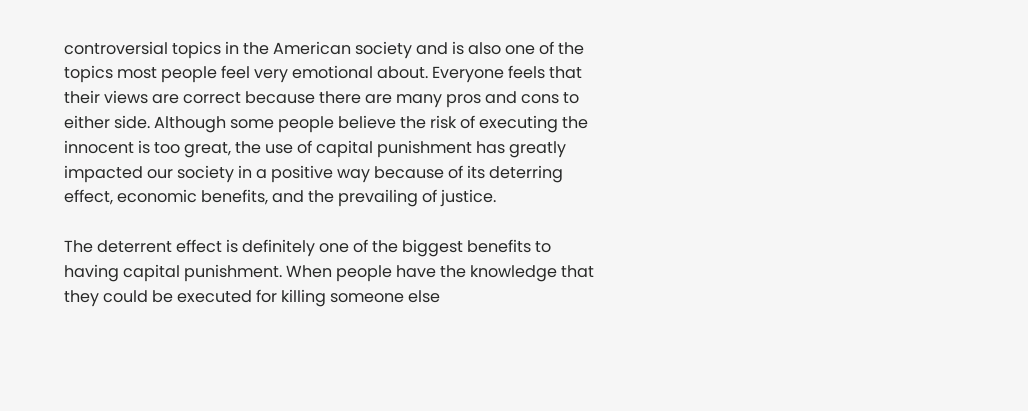controversial topics in the American society and is also one of the topics most people feel very emotional about. Everyone feels that their views are correct because there are many pros and cons to either side. Although some people believe the risk of executing the innocent is too great, the use of capital punishment has greatly impacted our society in a positive way because of its deterring effect, economic benefits, and the prevailing of justice.

The deterrent effect is definitely one of the biggest benefits to having capital punishment. When people have the knowledge that they could be executed for killing someone else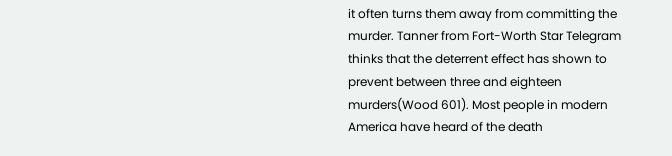it often turns them away from committing the murder. Tanner from Fort-Worth Star Telegram thinks that the deterrent effect has shown to prevent between three and eighteen murders(Wood 601). Most people in modern America have heard of the death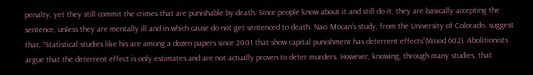penalty, yet they still commit the crimes that are punishable by death. Since people know about it and still do it, they are basically accepting the sentence, unless they are mentally ill and in which cause do not get sentenced to death. Naci Mocan’s study, from the University of Colorado, suggest that, “Statistical studies like his are among a dozen papers since 2001 that show capital punishment has deterrent effects”(Wood 602). Abolitionists argue that the deterrent effect is only estimates and are not actually proven to deter murders. However, knowing, through many studies, that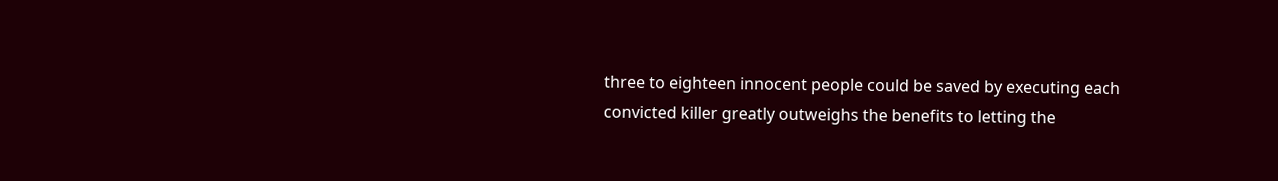three to eighteen innocent people could be saved by executing each convicted killer greatly outweighs the benefits to letting the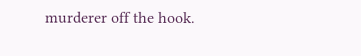murderer off the hook.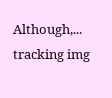Although,...
tracking img